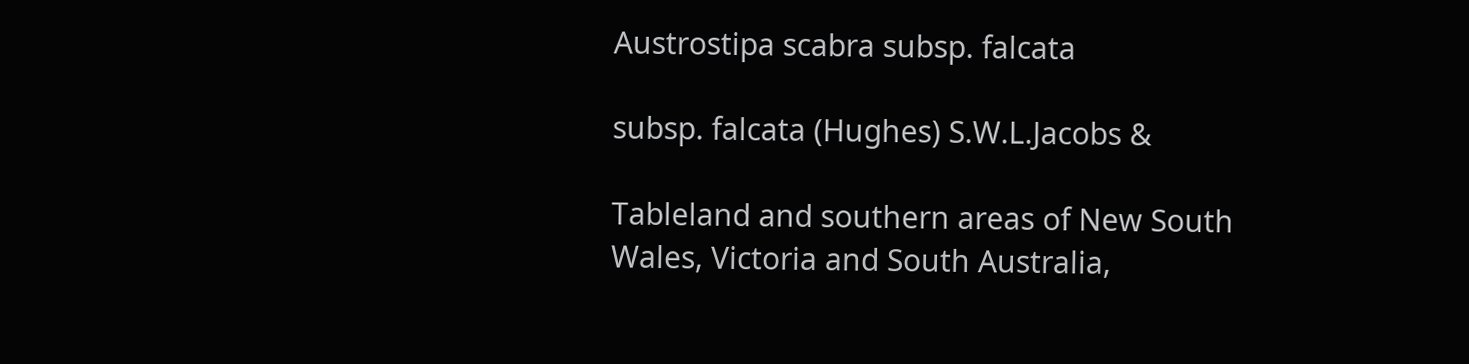Austrostipa scabra subsp. falcata

subsp. falcata (Hughes) S.W.L.Jacobs &

Tableland and southern areas of New South Wales, Victoria and South Australia,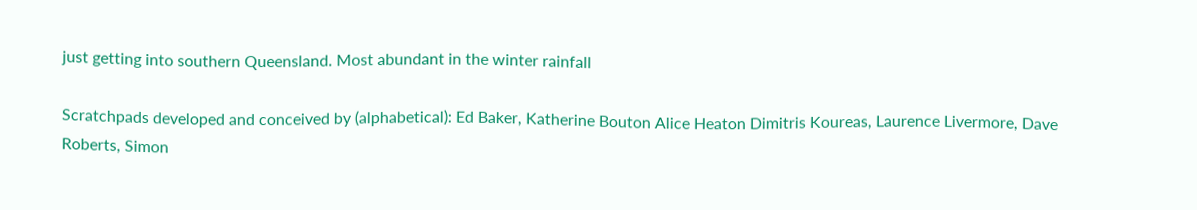just getting into southern Queensland. Most abundant in the winter rainfall

Scratchpads developed and conceived by (alphabetical): Ed Baker, Katherine Bouton Alice Heaton Dimitris Koureas, Laurence Livermore, Dave Roberts, Simon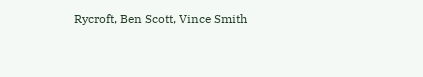Rycroft, Ben Scott, Vince Smith